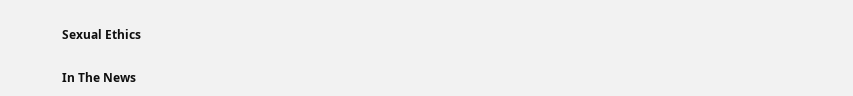Sexual Ethics

In The News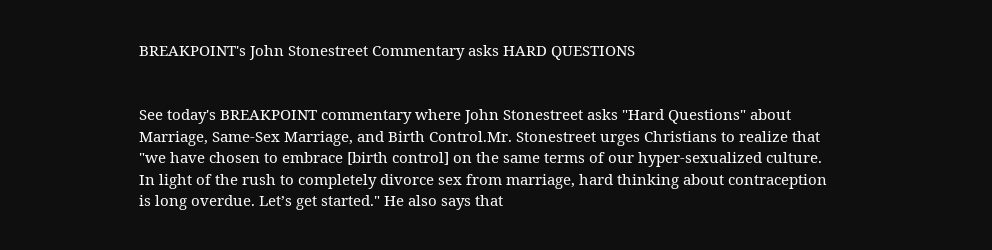BREAKPOINT's John Stonestreet Commentary asks HARD QUESTIONS


See today's BREAKPOINT commentary where John Stonestreet asks "Hard Questions" about Marriage, Same-Sex Marriage, and Birth Control.Mr. Stonestreet urges Christians to realize that "we have chosen to embrace [birth control] on the same terms of our hyper-sexualized culture. In light of the rush to completely divorce sex from marriage, hard thinking about contraception is long overdue. Let’s get started." He also says that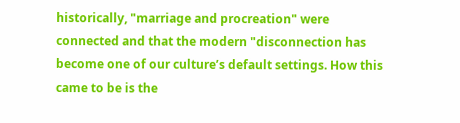historically, "marriage and procreation" were connected and that the modern "disconnection has become one of our culture’s default settings. How this came to be is the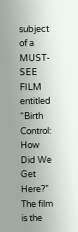subject of a MUST-SEE FILM entitled “Birth Control: How Did We Get Here?” The film is the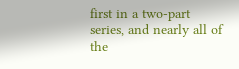first in a two-part series, and nearly all of the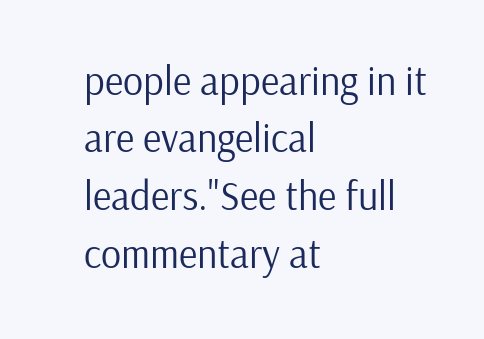people appearing in it are evangelical leaders."See the full commentary at